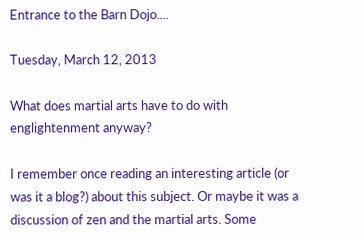Entrance to the Barn Dojo....

Tuesday, March 12, 2013

What does martial arts have to do with englightenment anyway?

I remember once reading an interesting article (or was it a blog?) about this subject. Or maybe it was a discussion of zen and the martial arts. Some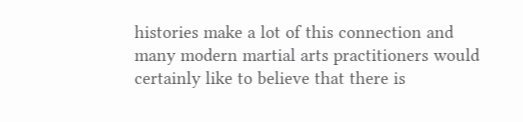histories make a lot of this connection and many modern martial arts practitioners would certainly like to believe that there is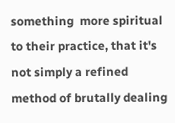something  more spiritual to their practice, that it's not simply a refined method of brutally dealing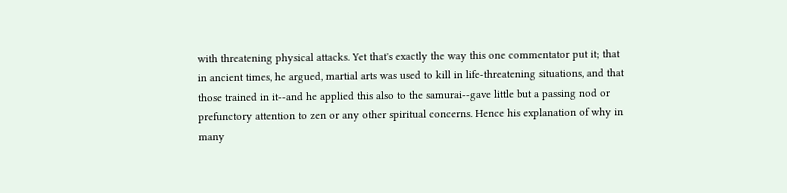with threatening physical attacks. Yet that's exactly the way this one commentator put it; that in ancient times, he argued, martial arts was used to kill in life-threatening situations, and that those trained in it--and he applied this also to the samurai--gave little but a passing nod or prefunctory attention to zen or any other spiritual concerns. Hence his explanation of why in many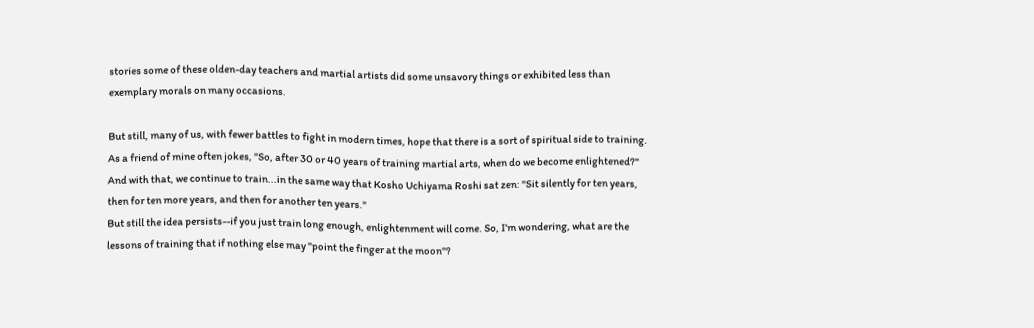stories some of these olden-day teachers and martial artists did some unsavory things or exhibited less than exemplary morals on many occasions.

But still, many of us, with fewer battles to fight in modern times, hope that there is a sort of spiritual side to training. As a friend of mine often jokes, "So, after 30 or 40 years of training martial arts, when do we become enlightened?" And with that, we continue to train...in the same way that Kosho Uchiyama Roshi sat zen: "Sit silently for ten years, then for ten more years, and then for another ten years."
But still the idea persists--if you just train long enough, enlightenment will come. So, I'm wondering, what are the lessons of training that if nothing else may "point the finger at the moon"?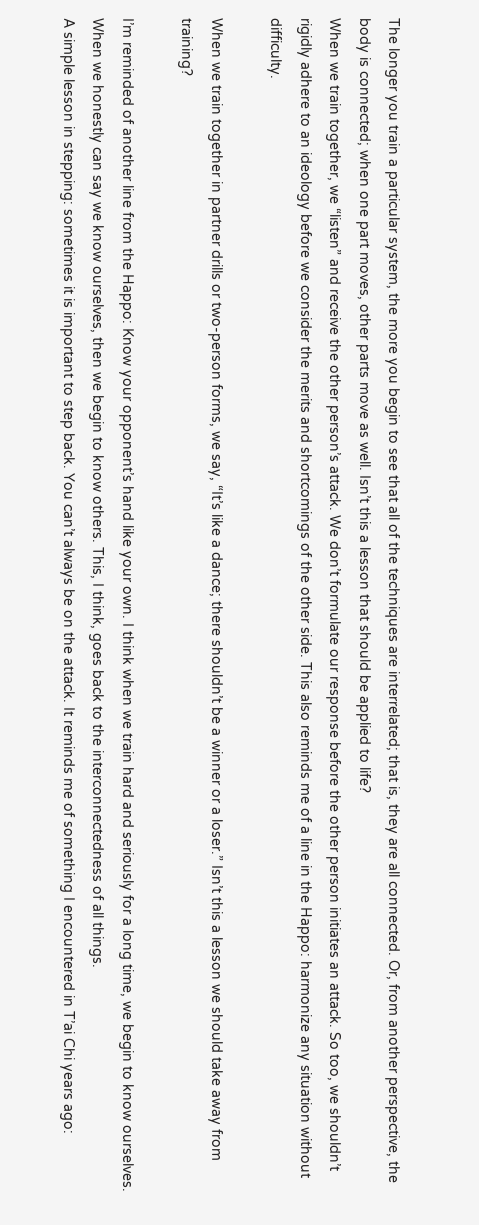The longer you train a particular system, the more you begin to see that all of the techniques are interrelated; that is, they are all connected. Or, from another perspective, the body is connected; when one part moves, other parts move as well. Isn’t this a lesson that should be applied to life?
When we train together, we “listen” and receive the other person’s attack. We don’t formulate our response before the other person initiates an attack. So too, we shouldn’t rigidly adhere to an ideology before we consider the merits and shortcomings of the other side. This also reminds me of a line in the Happo: harmonize any situation without difficulty.

When we train together in partner drills or two-person forms, we say, “It’s like a dance; there shouldn’t be a winner or a loser.” Isn’t this a lesson we should take away from training?

I’m reminded of another line from the Happo: Know your opponent’s hand like your own. I think when we train hard and seriously for a long time, we begin to know ourselves. When we honestly can say we know ourselves, then we begin to know others. This, I think, goes back to the interconnectedness of all things.
A simple lesson in stepping: sometimes it is important to step back. You can’t always be on the attack. It reminds me of something I encountered in T’ai Chi years ago: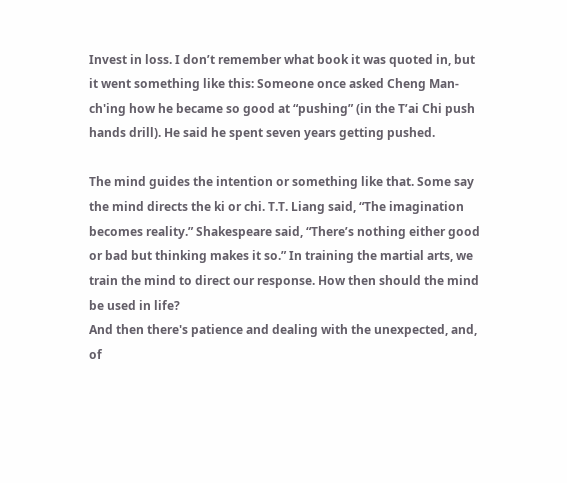Invest in loss. I don’t remember what book it was quoted in, but it went something like this: Someone once asked Cheng Man-ch'ing how he became so good at “pushing” (in the T’ai Chi push hands drill). He said he spent seven years getting pushed.

The mind guides the intention or something like that. Some say the mind directs the ki or chi. T.T. Liang said, “The imagination becomes reality.” Shakespeare said, “There’s nothing either good or bad but thinking makes it so.” In training the martial arts, we train the mind to direct our response. How then should the mind be used in life?
And then there's patience and dealing with the unexpected, and, of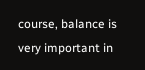course, balance is very important in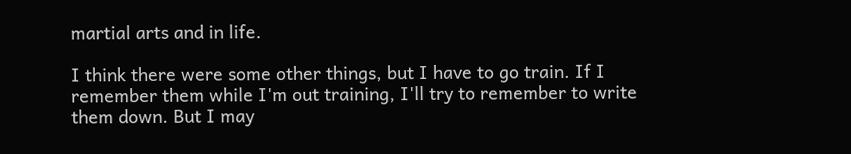martial arts and in life.

I think there were some other things, but I have to go train. If I remember them while I'm out training, I'll try to remember to write them down. But I may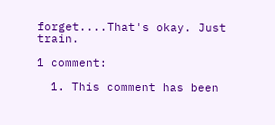forget....That's okay. Just train.

1 comment:

  1. This comment has been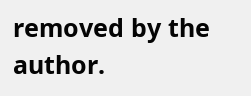removed by the author.